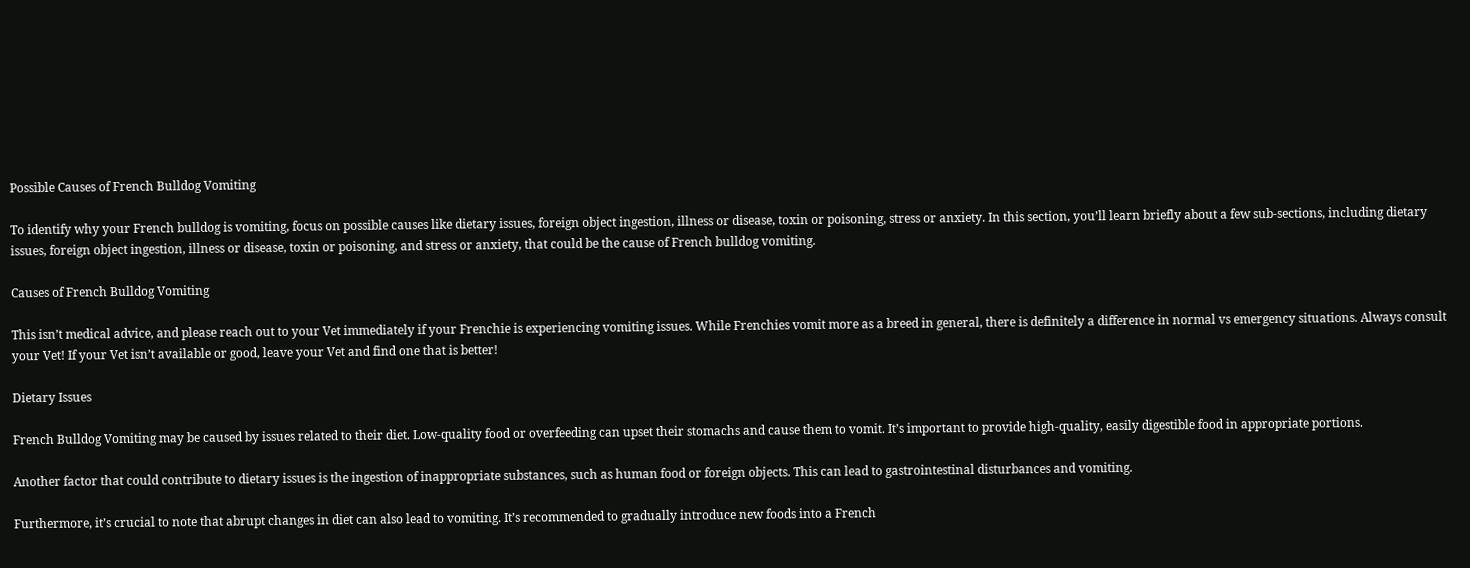Possible Causes of French Bulldog Vomiting

To identify why your French bulldog is vomiting, focus on possible causes like dietary issues, foreign object ingestion, illness or disease, toxin or poisoning, stress or anxiety. In this section, you’ll learn briefly about a few sub-sections, including dietary issues, foreign object ingestion, illness or disease, toxin or poisoning, and stress or anxiety, that could be the cause of French bulldog vomiting.

Causes of French Bulldog Vomiting

This isn’t medical advice, and please reach out to your Vet immediately if your Frenchie is experiencing vomiting issues. While Frenchies vomit more as a breed in general, there is definitely a difference in normal vs emergency situations. Always consult your Vet! If your Vet isn’t available or good, leave your Vet and find one that is better!

Dietary Issues

French Bulldog Vomiting may be caused by issues related to their diet. Low-quality food or overfeeding can upset their stomachs and cause them to vomit. It’s important to provide high-quality, easily digestible food in appropriate portions.

Another factor that could contribute to dietary issues is the ingestion of inappropriate substances, such as human food or foreign objects. This can lead to gastrointestinal disturbances and vomiting.

Furthermore, it’s crucial to note that abrupt changes in diet can also lead to vomiting. It’s recommended to gradually introduce new foods into a French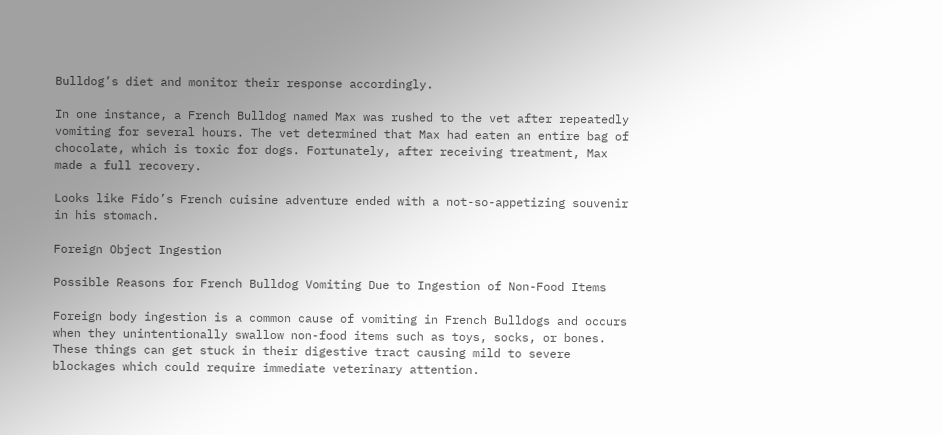Bulldog’s diet and monitor their response accordingly.

In one instance, a French Bulldog named Max was rushed to the vet after repeatedly vomiting for several hours. The vet determined that Max had eaten an entire bag of chocolate, which is toxic for dogs. Fortunately, after receiving treatment, Max made a full recovery.

Looks like Fido’s French cuisine adventure ended with a not-so-appetizing souvenir in his stomach.

Foreign Object Ingestion

Possible Reasons for French Bulldog Vomiting Due to Ingestion of Non-Food Items

Foreign body ingestion is a common cause of vomiting in French Bulldogs and occurs when they unintentionally swallow non-food items such as toys, socks, or bones. These things can get stuck in their digestive tract causing mild to severe blockages which could require immediate veterinary attention.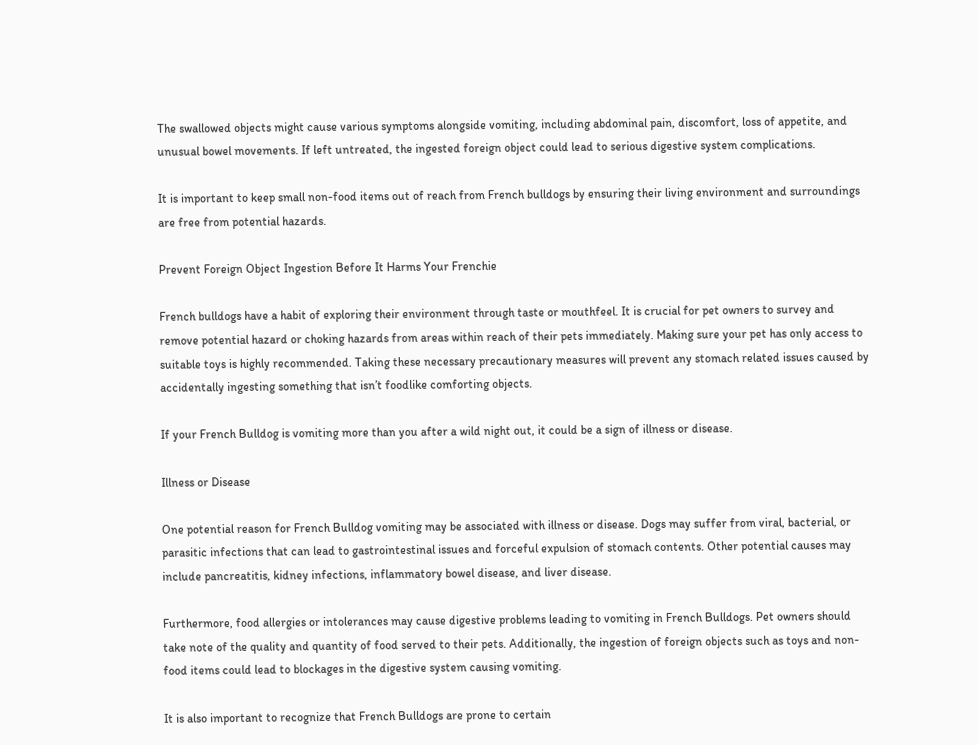The swallowed objects might cause various symptoms alongside vomiting, including abdominal pain, discomfort, loss of appetite, and unusual bowel movements. If left untreated, the ingested foreign object could lead to serious digestive system complications.

It is important to keep small non-food items out of reach from French bulldogs by ensuring their living environment and surroundings are free from potential hazards.

Prevent Foreign Object Ingestion Before It Harms Your Frenchie

French bulldogs have a habit of exploring their environment through taste or mouthfeel. It is crucial for pet owners to survey and remove potential hazard or choking hazards from areas within reach of their pets immediately. Making sure your pet has only access to suitable toys is highly recommended. Taking these necessary precautionary measures will prevent any stomach related issues caused by accidentally ingesting something that isn’t foodlike comforting objects.

If your French Bulldog is vomiting more than you after a wild night out, it could be a sign of illness or disease.

Illness or Disease

One potential reason for French Bulldog vomiting may be associated with illness or disease. Dogs may suffer from viral, bacterial, or parasitic infections that can lead to gastrointestinal issues and forceful expulsion of stomach contents. Other potential causes may include pancreatitis, kidney infections, inflammatory bowel disease, and liver disease.

Furthermore, food allergies or intolerances may cause digestive problems leading to vomiting in French Bulldogs. Pet owners should take note of the quality and quantity of food served to their pets. Additionally, the ingestion of foreign objects such as toys and non-food items could lead to blockages in the digestive system causing vomiting.

It is also important to recognize that French Bulldogs are prone to certain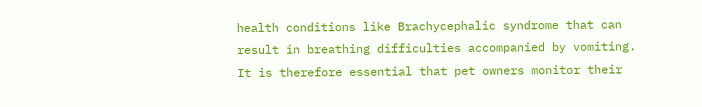health conditions like Brachycephalic syndrome that can result in breathing difficulties accompanied by vomiting. It is therefore essential that pet owners monitor their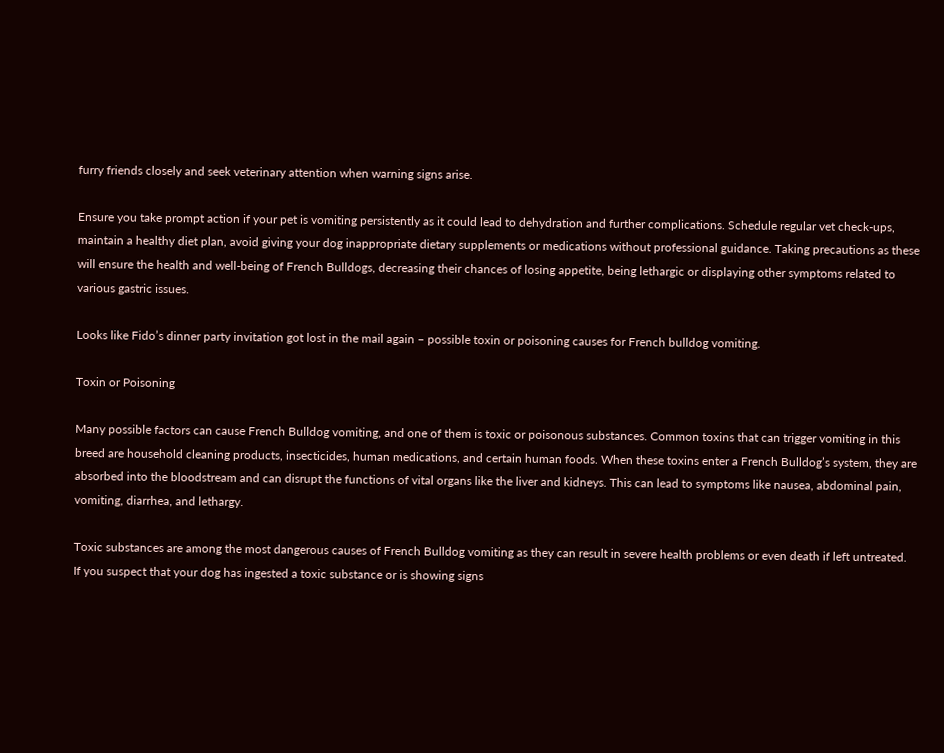furry friends closely and seek veterinary attention when warning signs arise.

Ensure you take prompt action if your pet is vomiting persistently as it could lead to dehydration and further complications. Schedule regular vet check-ups, maintain a healthy diet plan, avoid giving your dog inappropriate dietary supplements or medications without professional guidance. Taking precautions as these will ensure the health and well-being of French Bulldogs, decreasing their chances of losing appetite, being lethargic or displaying other symptoms related to various gastric issues.

Looks like Fido’s dinner party invitation got lost in the mail again – possible toxin or poisoning causes for French bulldog vomiting.

Toxin or Poisoning

Many possible factors can cause French Bulldog vomiting, and one of them is toxic or poisonous substances. Common toxins that can trigger vomiting in this breed are household cleaning products, insecticides, human medications, and certain human foods. When these toxins enter a French Bulldog’s system, they are absorbed into the bloodstream and can disrupt the functions of vital organs like the liver and kidneys. This can lead to symptoms like nausea, abdominal pain, vomiting, diarrhea, and lethargy.

Toxic substances are among the most dangerous causes of French Bulldog vomiting as they can result in severe health problems or even death if left untreated. If you suspect that your dog has ingested a toxic substance or is showing signs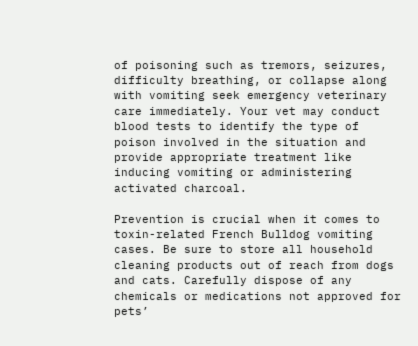of poisoning such as tremors, seizures, difficulty breathing, or collapse along with vomiting seek emergency veterinary care immediately. Your vet may conduct blood tests to identify the type of poison involved in the situation and provide appropriate treatment like inducing vomiting or administering activated charcoal.

Prevention is crucial when it comes to toxin-related French Bulldog vomiting cases. Be sure to store all household cleaning products out of reach from dogs and cats. Carefully dispose of any chemicals or medications not approved for pets’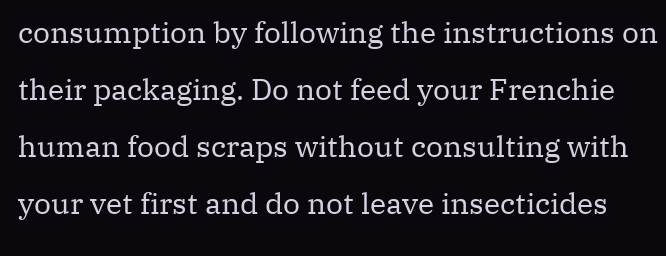consumption by following the instructions on their packaging. Do not feed your Frenchie human food scraps without consulting with your vet first and do not leave insecticides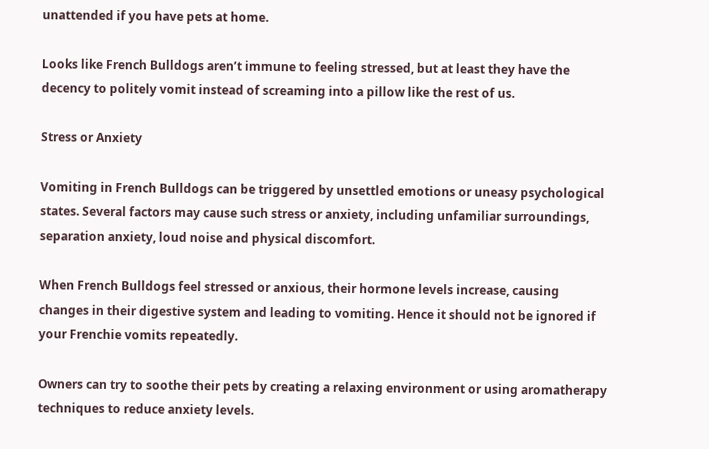unattended if you have pets at home.

Looks like French Bulldogs aren’t immune to feeling stressed, but at least they have the decency to politely vomit instead of screaming into a pillow like the rest of us.

Stress or Anxiety

Vomiting in French Bulldogs can be triggered by unsettled emotions or uneasy psychological states. Several factors may cause such stress or anxiety, including unfamiliar surroundings, separation anxiety, loud noise and physical discomfort.

When French Bulldogs feel stressed or anxious, their hormone levels increase, causing changes in their digestive system and leading to vomiting. Hence it should not be ignored if your Frenchie vomits repeatedly.

Owners can try to soothe their pets by creating a relaxing environment or using aromatherapy techniques to reduce anxiety levels.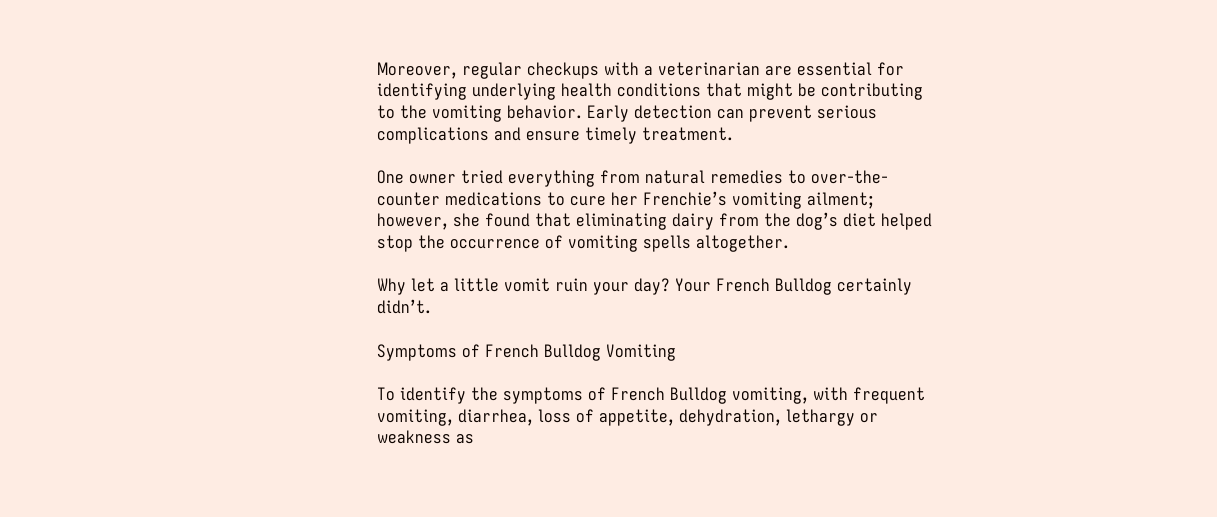Moreover, regular checkups with a veterinarian are essential for identifying underlying health conditions that might be contributing to the vomiting behavior. Early detection can prevent serious complications and ensure timely treatment.

One owner tried everything from natural remedies to over-the-counter medications to cure her Frenchie’s vomiting ailment; however, she found that eliminating dairy from the dog’s diet helped stop the occurrence of vomiting spells altogether.

Why let a little vomit ruin your day? Your French Bulldog certainly didn’t.

Symptoms of French Bulldog Vomiting

To identify the symptoms of French Bulldog vomiting, with frequent vomiting, diarrhea, loss of appetite, dehydration, lethargy or weakness as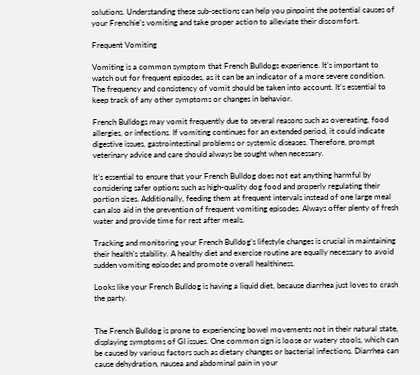solutions. Understanding these sub-sections can help you pinpoint the potential causes of your Frenchie’s vomiting and take proper action to alleviate their discomfort.

Frequent Vomiting

Vomiting is a common symptom that French Bulldogs experience. It’s important to watch out for frequent episodes, as it can be an indicator of a more severe condition. The frequency and consistency of vomit should be taken into account. It’s essential to keep track of any other symptoms or changes in behavior.

French Bulldogs may vomit frequently due to several reasons such as overeating, food allergies, or infections. If vomiting continues for an extended period, it could indicate digestive issues, gastrointestinal problems or systemic diseases. Therefore, prompt veterinary advice and care should always be sought when necessary.

It’s essential to ensure that your French Bulldog does not eat anything harmful by considering safer options such as high-quality dog food and properly regulating their portion sizes. Additionally, feeding them at frequent intervals instead of one large meal can also aid in the prevention of frequent vomiting episodes. Always offer plenty of fresh water and provide time for rest after meals.

Tracking and monitoring your French Bulldog’s lifestyle changes is crucial in maintaining their health’s stability. A healthy diet and exercise routine are equally necessary to avoid sudden vomiting episodes and promote overall healthiness.

Looks like your French Bulldog is having a liquid diet, because diarrhea just loves to crash the party.


The French Bulldog is prone to experiencing bowel movements not in their natural state, displaying symptoms of GI issues. One common sign is loose or watery stools, which can be caused by various factors such as dietary changes or bacterial infections. Diarrhea can cause dehydration, nausea and abdominal pain in your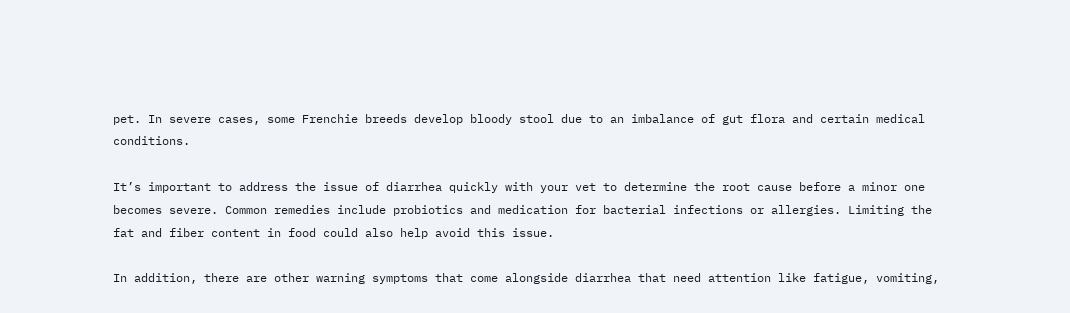pet. In severe cases, some Frenchie breeds develop bloody stool due to an imbalance of gut flora and certain medical conditions.

It’s important to address the issue of diarrhea quickly with your vet to determine the root cause before a minor one becomes severe. Common remedies include probiotics and medication for bacterial infections or allergies. Limiting the fat and fiber content in food could also help avoid this issue.

In addition, there are other warning symptoms that come alongside diarrhea that need attention like fatigue, vomiting,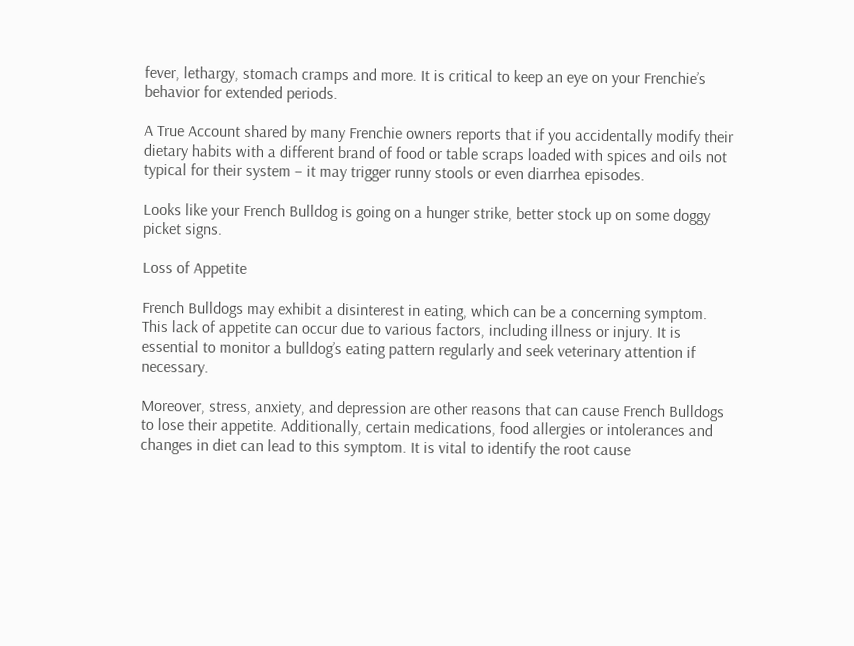fever, lethargy, stomach cramps and more. It is critical to keep an eye on your Frenchie’s behavior for extended periods.

A True Account shared by many Frenchie owners reports that if you accidentally modify their dietary habits with a different brand of food or table scraps loaded with spices and oils not typical for their system – it may trigger runny stools or even diarrhea episodes.

Looks like your French Bulldog is going on a hunger strike, better stock up on some doggy picket signs.

Loss of Appetite

French Bulldogs may exhibit a disinterest in eating, which can be a concerning symptom. This lack of appetite can occur due to various factors, including illness or injury. It is essential to monitor a bulldog’s eating pattern regularly and seek veterinary attention if necessary.

Moreover, stress, anxiety, and depression are other reasons that can cause French Bulldogs to lose their appetite. Additionally, certain medications, food allergies or intolerances and changes in diet can lead to this symptom. It is vital to identify the root cause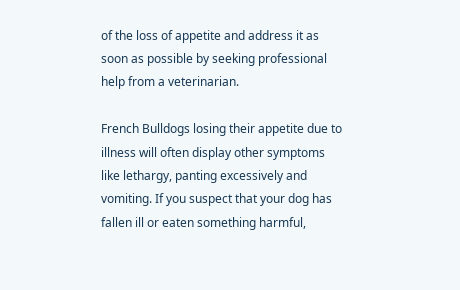of the loss of appetite and address it as soon as possible by seeking professional help from a veterinarian.

French Bulldogs losing their appetite due to illness will often display other symptoms like lethargy, panting excessively and vomiting. If you suspect that your dog has fallen ill or eaten something harmful,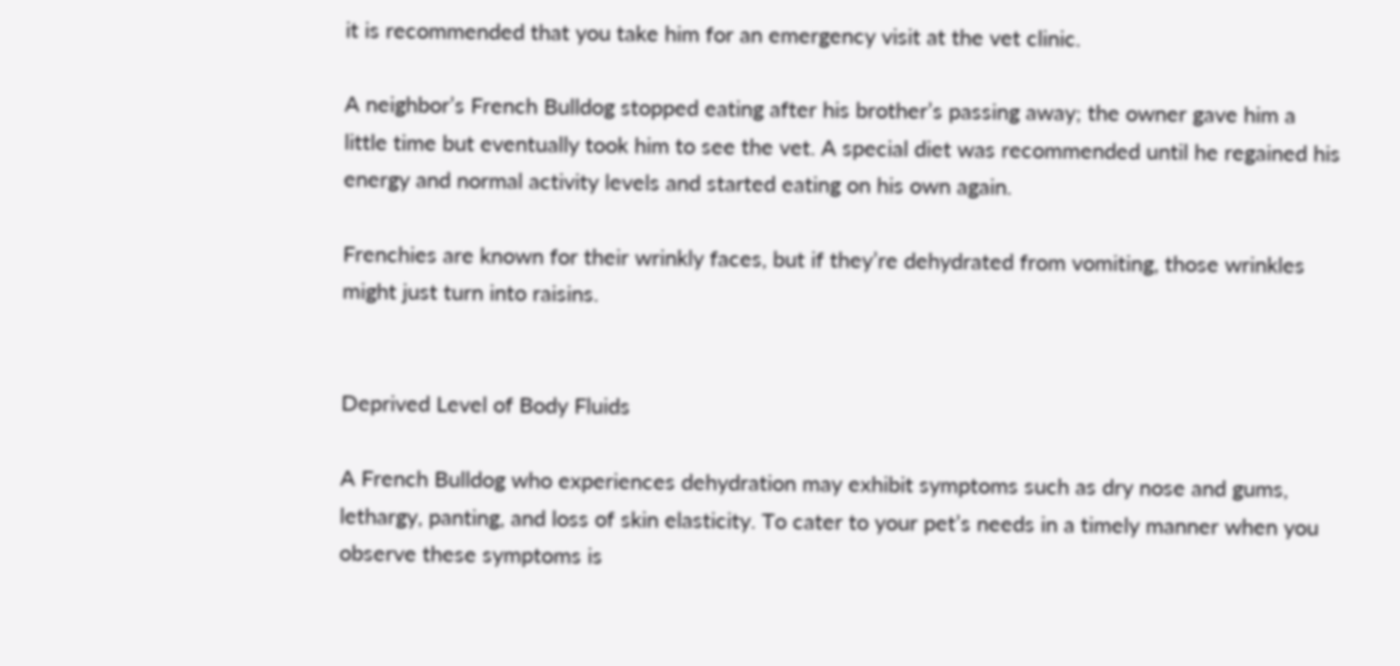it is recommended that you take him for an emergency visit at the vet clinic.

A neighbor’s French Bulldog stopped eating after his brother’s passing away; the owner gave him a little time but eventually took him to see the vet. A special diet was recommended until he regained his energy and normal activity levels and started eating on his own again.

Frenchies are known for their wrinkly faces, but if they’re dehydrated from vomiting, those wrinkles might just turn into raisins.


Deprived Level of Body Fluids

A French Bulldog who experiences dehydration may exhibit symptoms such as dry nose and gums, lethargy, panting, and loss of skin elasticity. To cater to your pet’s needs in a timely manner when you observe these symptoms is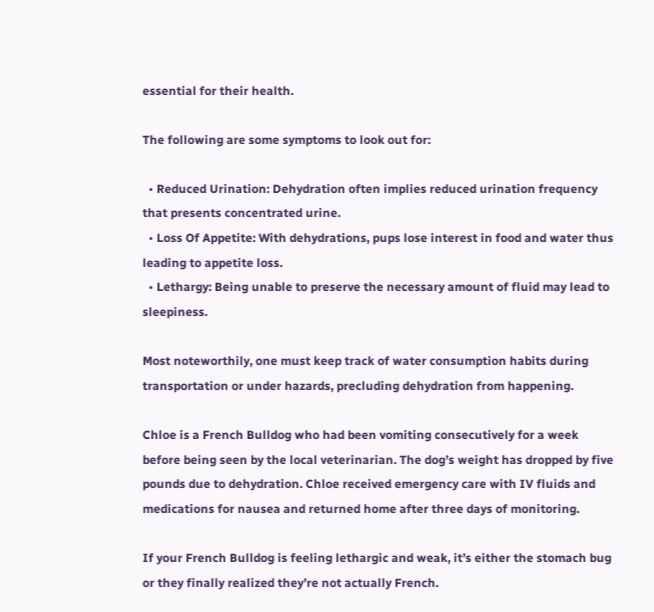essential for their health.

The following are some symptoms to look out for:

  • Reduced Urination: Dehydration often implies reduced urination frequency that presents concentrated urine.
  • Loss Of Appetite: With dehydrations, pups lose interest in food and water thus leading to appetite loss.
  • Lethargy: Being unable to preserve the necessary amount of fluid may lead to sleepiness.

Most noteworthily, one must keep track of water consumption habits during transportation or under hazards, precluding dehydration from happening.

Chloe is a French Bulldog who had been vomiting consecutively for a week before being seen by the local veterinarian. The dog’s weight has dropped by five pounds due to dehydration. Chloe received emergency care with IV fluids and medications for nausea and returned home after three days of monitoring.

If your French Bulldog is feeling lethargic and weak, it’s either the stomach bug or they finally realized they’re not actually French.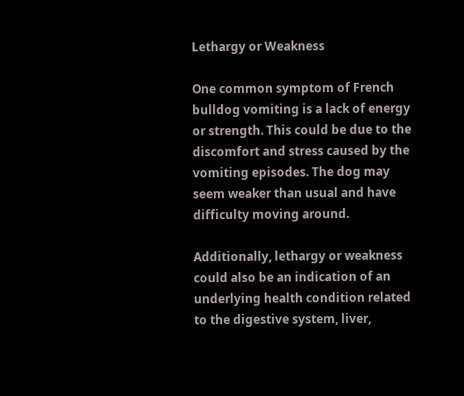Lethargy or Weakness

One common symptom of French bulldog vomiting is a lack of energy or strength. This could be due to the discomfort and stress caused by the vomiting episodes. The dog may seem weaker than usual and have difficulty moving around.

Additionally, lethargy or weakness could also be an indication of an underlying health condition related to the digestive system, liver,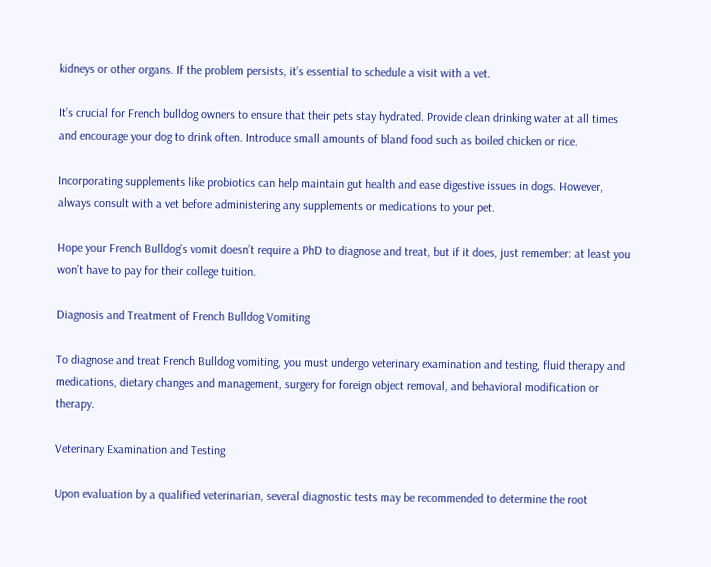kidneys or other organs. If the problem persists, it’s essential to schedule a visit with a vet.

It’s crucial for French bulldog owners to ensure that their pets stay hydrated. Provide clean drinking water at all times and encourage your dog to drink often. Introduce small amounts of bland food such as boiled chicken or rice.

Incorporating supplements like probiotics can help maintain gut health and ease digestive issues in dogs. However, always consult with a vet before administering any supplements or medications to your pet.

Hope your French Bulldog’s vomit doesn’t require a PhD to diagnose and treat, but if it does, just remember: at least you won’t have to pay for their college tuition.

Diagnosis and Treatment of French Bulldog Vomiting

To diagnose and treat French Bulldog vomiting, you must undergo veterinary examination and testing, fluid therapy and medications, dietary changes and management, surgery for foreign object removal, and behavioral modification or therapy.

Veterinary Examination and Testing

Upon evaluation by a qualified veterinarian, several diagnostic tests may be recommended to determine the root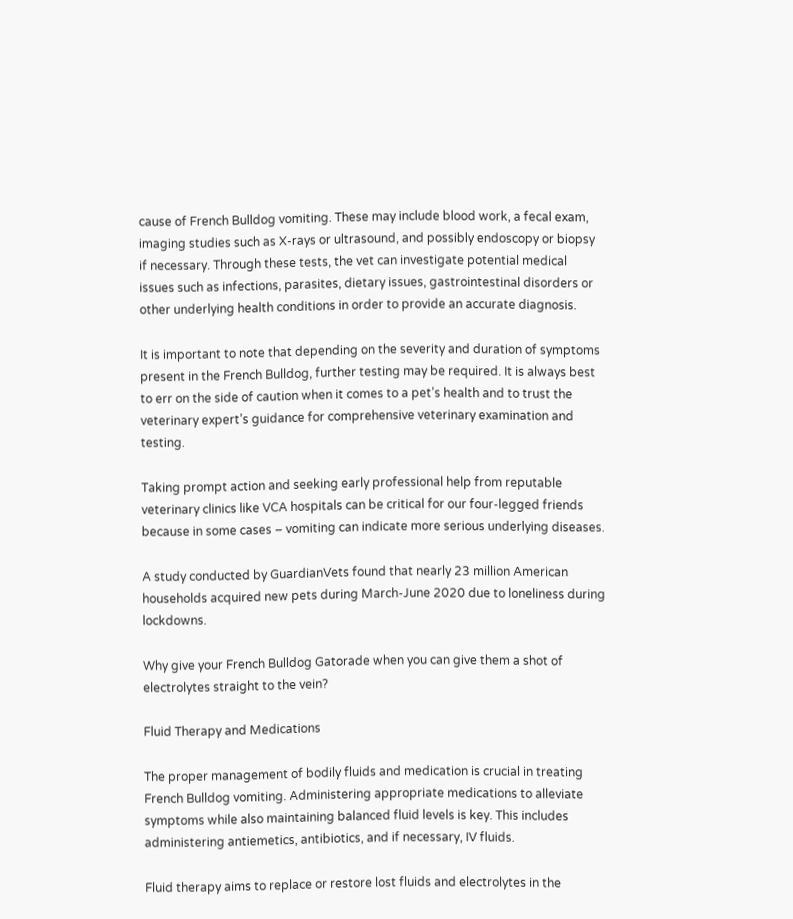cause of French Bulldog vomiting. These may include blood work, a fecal exam, imaging studies such as X-rays or ultrasound, and possibly endoscopy or biopsy if necessary. Through these tests, the vet can investigate potential medical issues such as infections, parasites, dietary issues, gastrointestinal disorders or other underlying health conditions in order to provide an accurate diagnosis.

It is important to note that depending on the severity and duration of symptoms present in the French Bulldog, further testing may be required. It is always best to err on the side of caution when it comes to a pet’s health and to trust the veterinary expert’s guidance for comprehensive veterinary examination and testing.

Taking prompt action and seeking early professional help from reputable veterinary clinics like VCA hospitals can be critical for our four-legged friends because in some cases – vomiting can indicate more serious underlying diseases.

A study conducted by GuardianVets found that nearly 23 million American households acquired new pets during March-June 2020 due to loneliness during lockdowns.

Why give your French Bulldog Gatorade when you can give them a shot of electrolytes straight to the vein?

Fluid Therapy and Medications

The proper management of bodily fluids and medication is crucial in treating French Bulldog vomiting. Administering appropriate medications to alleviate symptoms while also maintaining balanced fluid levels is key. This includes administering antiemetics, antibiotics, and if necessary, IV fluids.

Fluid therapy aims to replace or restore lost fluids and electrolytes in the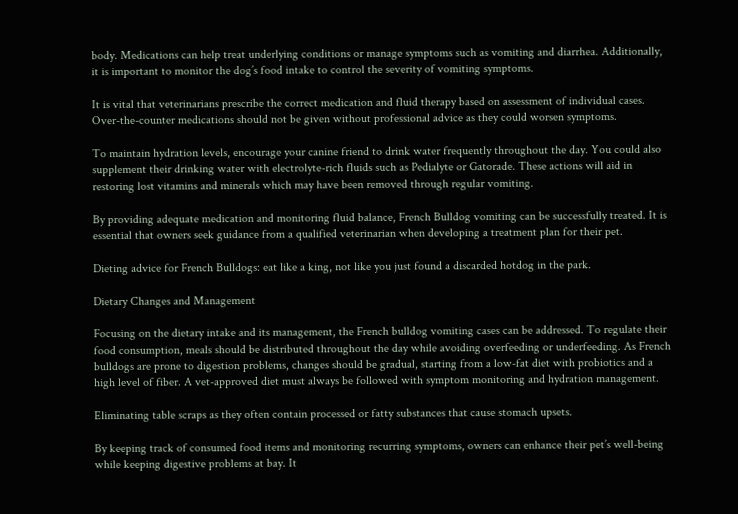body. Medications can help treat underlying conditions or manage symptoms such as vomiting and diarrhea. Additionally, it is important to monitor the dog’s food intake to control the severity of vomiting symptoms.

It is vital that veterinarians prescribe the correct medication and fluid therapy based on assessment of individual cases. Over-the-counter medications should not be given without professional advice as they could worsen symptoms.

To maintain hydration levels, encourage your canine friend to drink water frequently throughout the day. You could also supplement their drinking water with electrolyte-rich fluids such as Pedialyte or Gatorade. These actions will aid in restoring lost vitamins and minerals which may have been removed through regular vomiting.

By providing adequate medication and monitoring fluid balance, French Bulldog vomiting can be successfully treated. It is essential that owners seek guidance from a qualified veterinarian when developing a treatment plan for their pet.

Dieting advice for French Bulldogs: eat like a king, not like you just found a discarded hotdog in the park.

Dietary Changes and Management

Focusing on the dietary intake and its management, the French bulldog vomiting cases can be addressed. To regulate their food consumption, meals should be distributed throughout the day while avoiding overfeeding or underfeeding. As French bulldogs are prone to digestion problems, changes should be gradual, starting from a low-fat diet with probiotics and a high level of fiber. A vet-approved diet must always be followed with symptom monitoring and hydration management.

Eliminating table scraps as they often contain processed or fatty substances that cause stomach upsets.

By keeping track of consumed food items and monitoring recurring symptoms, owners can enhance their pet’s well-being while keeping digestive problems at bay. It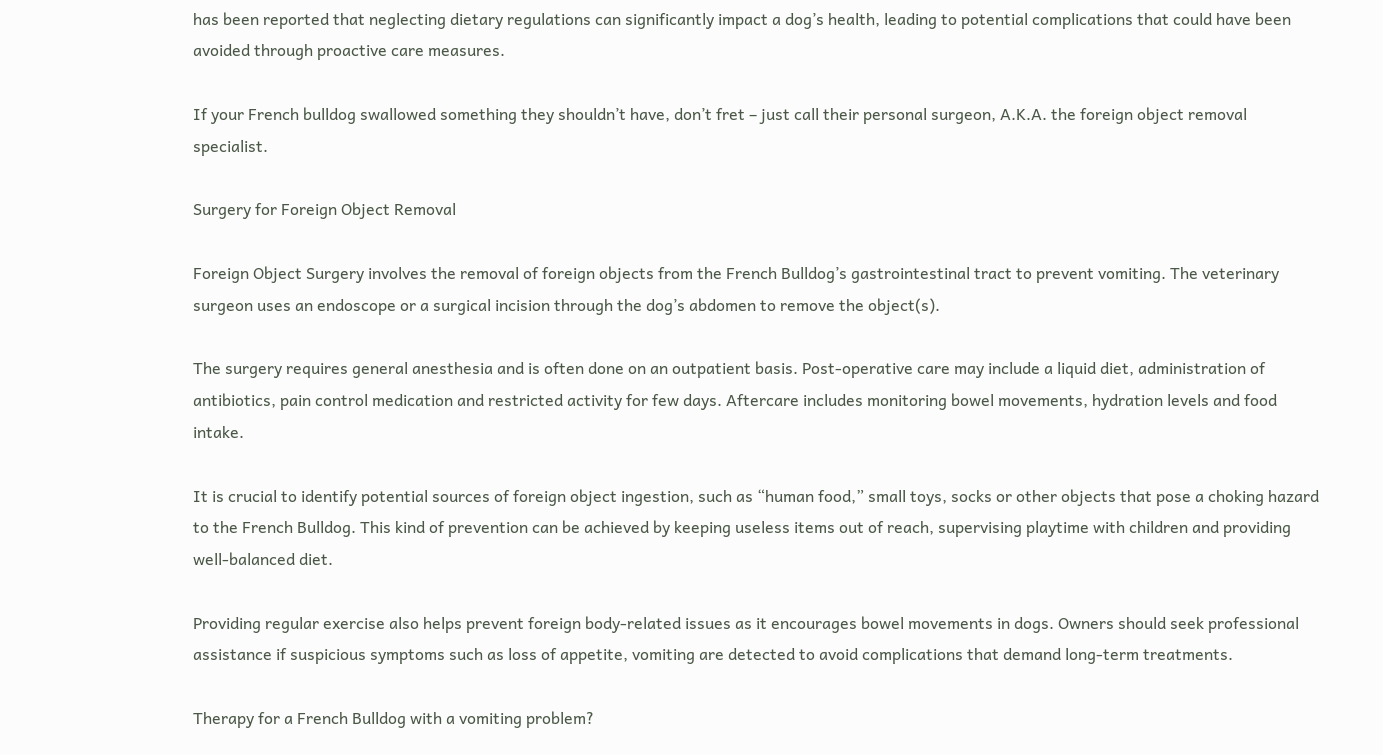has been reported that neglecting dietary regulations can significantly impact a dog’s health, leading to potential complications that could have been avoided through proactive care measures.

If your French bulldog swallowed something they shouldn’t have, don’t fret – just call their personal surgeon, A.K.A. the foreign object removal specialist.

Surgery for Foreign Object Removal

Foreign Object Surgery involves the removal of foreign objects from the French Bulldog’s gastrointestinal tract to prevent vomiting. The veterinary surgeon uses an endoscope or a surgical incision through the dog’s abdomen to remove the object(s).

The surgery requires general anesthesia and is often done on an outpatient basis. Post-operative care may include a liquid diet, administration of antibiotics, pain control medication and restricted activity for few days. Aftercare includes monitoring bowel movements, hydration levels and food intake.

It is crucial to identify potential sources of foreign object ingestion, such as “human food,” small toys, socks or other objects that pose a choking hazard to the French Bulldog. This kind of prevention can be achieved by keeping useless items out of reach, supervising playtime with children and providing well-balanced diet.

Providing regular exercise also helps prevent foreign body-related issues as it encourages bowel movements in dogs. Owners should seek professional assistance if suspicious symptoms such as loss of appetite, vomiting are detected to avoid complications that demand long-term treatments.

Therapy for a French Bulldog with a vomiting problem?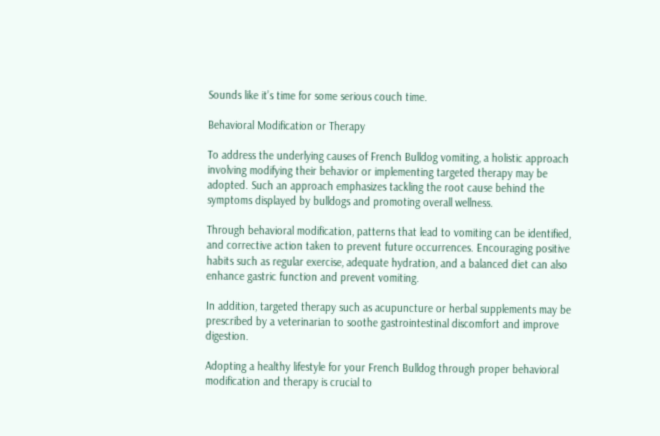Sounds like it’s time for some serious couch time.

Behavioral Modification or Therapy

To address the underlying causes of French Bulldog vomiting, a holistic approach involving modifying their behavior or implementing targeted therapy may be adopted. Such an approach emphasizes tackling the root cause behind the symptoms displayed by bulldogs and promoting overall wellness.

Through behavioral modification, patterns that lead to vomiting can be identified, and corrective action taken to prevent future occurrences. Encouraging positive habits such as regular exercise, adequate hydration, and a balanced diet can also enhance gastric function and prevent vomiting.

In addition, targeted therapy such as acupuncture or herbal supplements may be prescribed by a veterinarian to soothe gastrointestinal discomfort and improve digestion.

Adopting a healthy lifestyle for your French Bulldog through proper behavioral modification and therapy is crucial to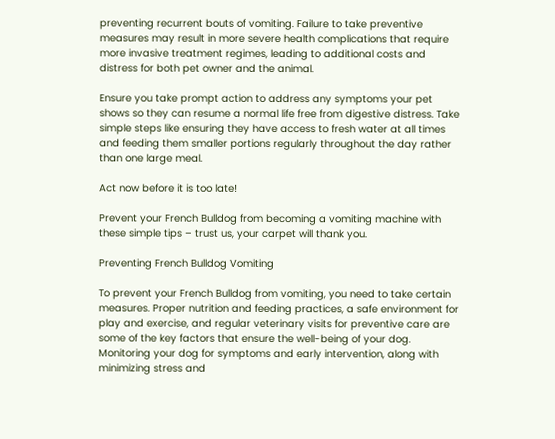preventing recurrent bouts of vomiting. Failure to take preventive measures may result in more severe health complications that require more invasive treatment regimes, leading to additional costs and distress for both pet owner and the animal.

Ensure you take prompt action to address any symptoms your pet shows so they can resume a normal life free from digestive distress. Take simple steps like ensuring they have access to fresh water at all times and feeding them smaller portions regularly throughout the day rather than one large meal.

Act now before it is too late!

Prevent your French Bulldog from becoming a vomiting machine with these simple tips – trust us, your carpet will thank you.

Preventing French Bulldog Vomiting

To prevent your French Bulldog from vomiting, you need to take certain measures. Proper nutrition and feeding practices, a safe environment for play and exercise, and regular veterinary visits for preventive care are some of the key factors that ensure the well-being of your dog. Monitoring your dog for symptoms and early intervention, along with minimizing stress and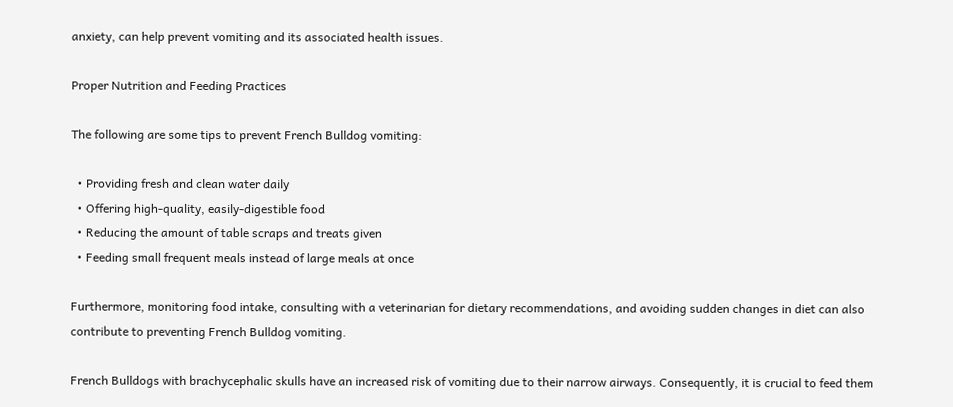anxiety, can help prevent vomiting and its associated health issues.

Proper Nutrition and Feeding Practices

The following are some tips to prevent French Bulldog vomiting:

  • Providing fresh and clean water daily
  • Offering high-quality, easily-digestible food
  • Reducing the amount of table scraps and treats given
  • Feeding small frequent meals instead of large meals at once

Furthermore, monitoring food intake, consulting with a veterinarian for dietary recommendations, and avoiding sudden changes in diet can also contribute to preventing French Bulldog vomiting.

French Bulldogs with brachycephalic skulls have an increased risk of vomiting due to their narrow airways. Consequently, it is crucial to feed them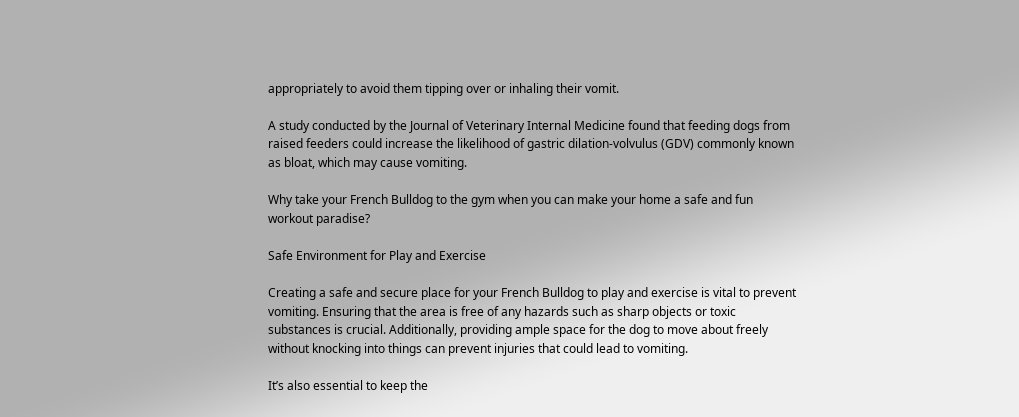appropriately to avoid them tipping over or inhaling their vomit.

A study conducted by the Journal of Veterinary Internal Medicine found that feeding dogs from raised feeders could increase the likelihood of gastric dilation-volvulus (GDV) commonly known as bloat, which may cause vomiting.

Why take your French Bulldog to the gym when you can make your home a safe and fun workout paradise?

Safe Environment for Play and Exercise

Creating a safe and secure place for your French Bulldog to play and exercise is vital to prevent vomiting. Ensuring that the area is free of any hazards such as sharp objects or toxic substances is crucial. Additionally, providing ample space for the dog to move about freely without knocking into things can prevent injuries that could lead to vomiting.

It’s also essential to keep the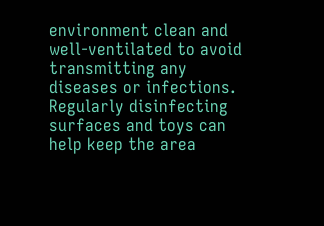environment clean and well-ventilated to avoid transmitting any diseases or infections. Regularly disinfecting surfaces and toys can help keep the area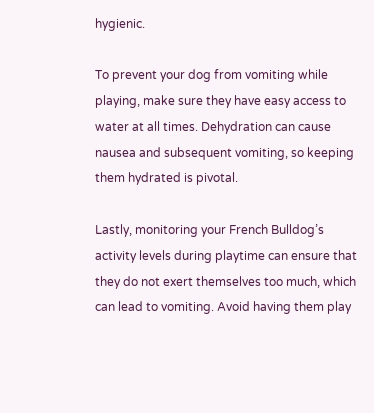hygienic.

To prevent your dog from vomiting while playing, make sure they have easy access to water at all times. Dehydration can cause nausea and subsequent vomiting, so keeping them hydrated is pivotal.

Lastly, monitoring your French Bulldog’s activity levels during playtime can ensure that they do not exert themselves too much, which can lead to vomiting. Avoid having them play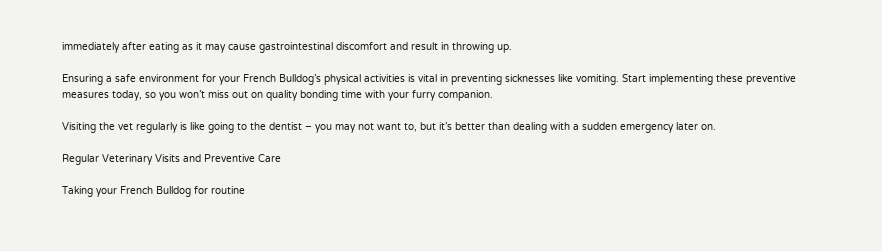immediately after eating as it may cause gastrointestinal discomfort and result in throwing up.

Ensuring a safe environment for your French Bulldog’s physical activities is vital in preventing sicknesses like vomiting. Start implementing these preventive measures today, so you won’t miss out on quality bonding time with your furry companion.

Visiting the vet regularly is like going to the dentist – you may not want to, but it’s better than dealing with a sudden emergency later on.

Regular Veterinary Visits and Preventive Care

Taking your French Bulldog for routine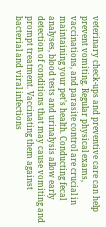veterinary check-ups and preventive care can help prevent vomiting. Regular physical exams, vaccinations, and parasite control are crucial in maintaining your pet’s health. Conducting fecal analyses, blood tests and urinalysis allow early detection of conditions that may cause vomiting and prompt treatment. Vaccinating them against bacterial and viral infections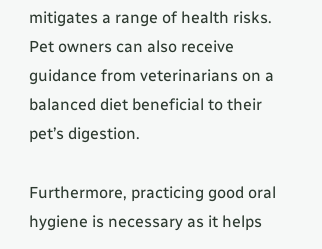mitigates a range of health risks. Pet owners can also receive guidance from veterinarians on a balanced diet beneficial to their pet’s digestion.

Furthermore, practicing good oral hygiene is necessary as it helps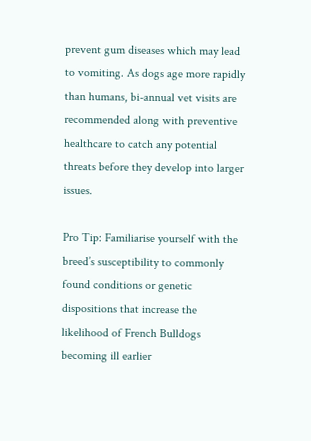prevent gum diseases which may lead to vomiting. As dogs age more rapidly than humans, bi-annual vet visits are recommended along with preventive healthcare to catch any potential threats before they develop into larger issues.

Pro Tip: Familiarise yourself with the breed’s susceptibility to commonly found conditions or genetic dispositions that increase the likelihood of French Bulldogs becoming ill earlier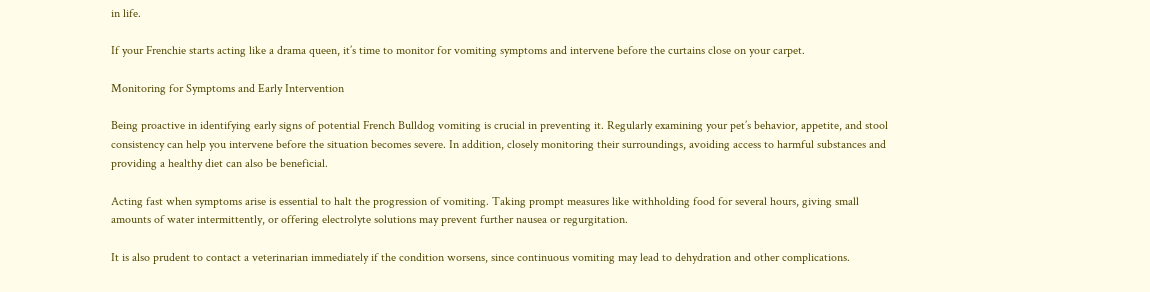in life.

If your Frenchie starts acting like a drama queen, it’s time to monitor for vomiting symptoms and intervene before the curtains close on your carpet.

Monitoring for Symptoms and Early Intervention

Being proactive in identifying early signs of potential French Bulldog vomiting is crucial in preventing it. Regularly examining your pet’s behavior, appetite, and stool consistency can help you intervene before the situation becomes severe. In addition, closely monitoring their surroundings, avoiding access to harmful substances and providing a healthy diet can also be beneficial.

Acting fast when symptoms arise is essential to halt the progression of vomiting. Taking prompt measures like withholding food for several hours, giving small amounts of water intermittently, or offering electrolyte solutions may prevent further nausea or regurgitation.

It is also prudent to contact a veterinarian immediately if the condition worsens, since continuous vomiting may lead to dehydration and other complications.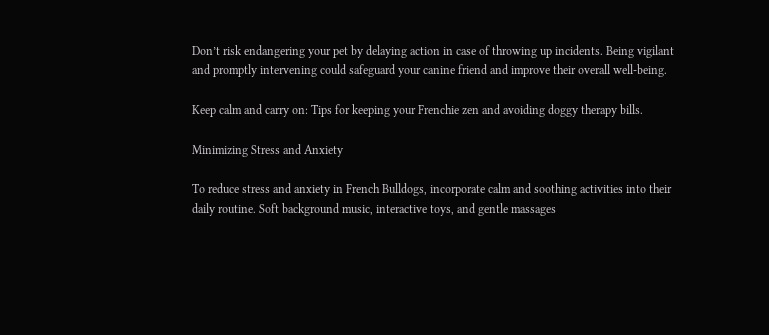Don’t risk endangering your pet by delaying action in case of throwing up incidents. Being vigilant and promptly intervening could safeguard your canine friend and improve their overall well-being.

Keep calm and carry on: Tips for keeping your Frenchie zen and avoiding doggy therapy bills.

Minimizing Stress and Anxiety

To reduce stress and anxiety in French Bulldogs, incorporate calm and soothing activities into their daily routine. Soft background music, interactive toys, and gentle massages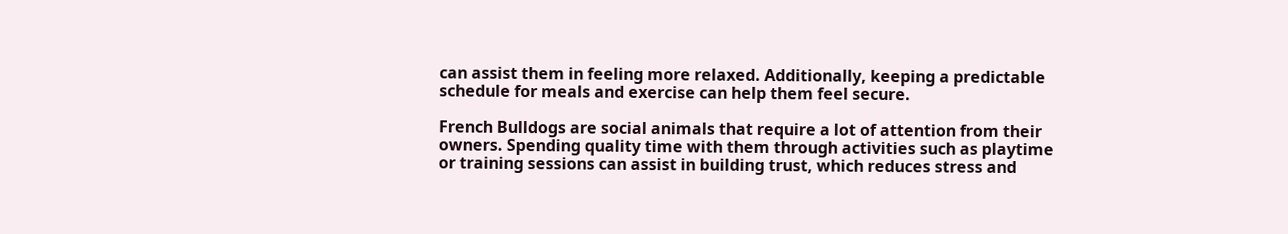can assist them in feeling more relaxed. Additionally, keeping a predictable schedule for meals and exercise can help them feel secure.

French Bulldogs are social animals that require a lot of attention from their owners. Spending quality time with them through activities such as playtime or training sessions can assist in building trust, which reduces stress and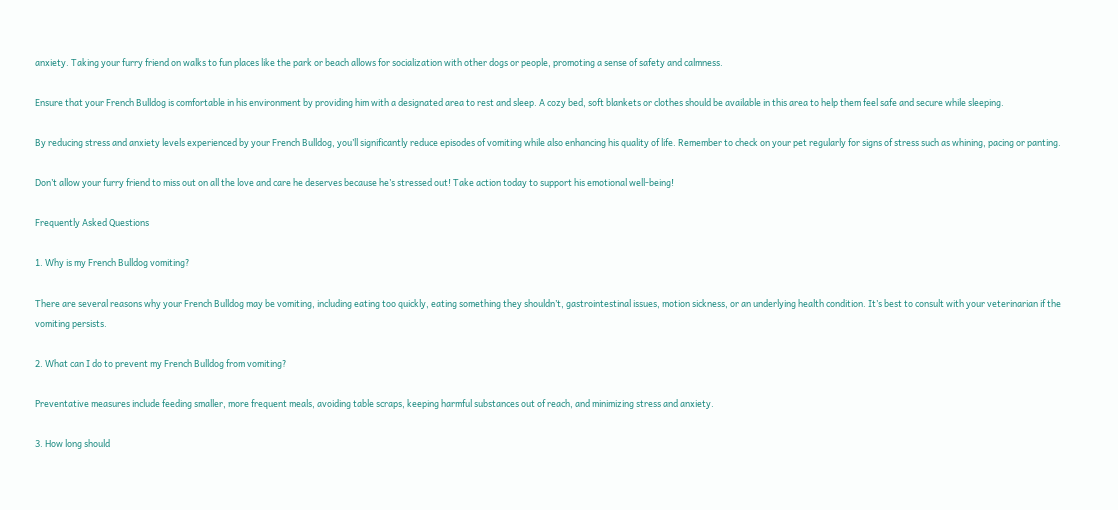anxiety. Taking your furry friend on walks to fun places like the park or beach allows for socialization with other dogs or people, promoting a sense of safety and calmness.

Ensure that your French Bulldog is comfortable in his environment by providing him with a designated area to rest and sleep. A cozy bed, soft blankets or clothes should be available in this area to help them feel safe and secure while sleeping.

By reducing stress and anxiety levels experienced by your French Bulldog, you’ll significantly reduce episodes of vomiting while also enhancing his quality of life. Remember to check on your pet regularly for signs of stress such as whining, pacing or panting.

Don’t allow your furry friend to miss out on all the love and care he deserves because he’s stressed out! Take action today to support his emotional well-being!

Frequently Asked Questions

1. Why is my French Bulldog vomiting?

There are several reasons why your French Bulldog may be vomiting, including eating too quickly, eating something they shouldn’t, gastrointestinal issues, motion sickness, or an underlying health condition. It’s best to consult with your veterinarian if the vomiting persists.

2. What can I do to prevent my French Bulldog from vomiting?

Preventative measures include feeding smaller, more frequent meals, avoiding table scraps, keeping harmful substances out of reach, and minimizing stress and anxiety.

3. How long should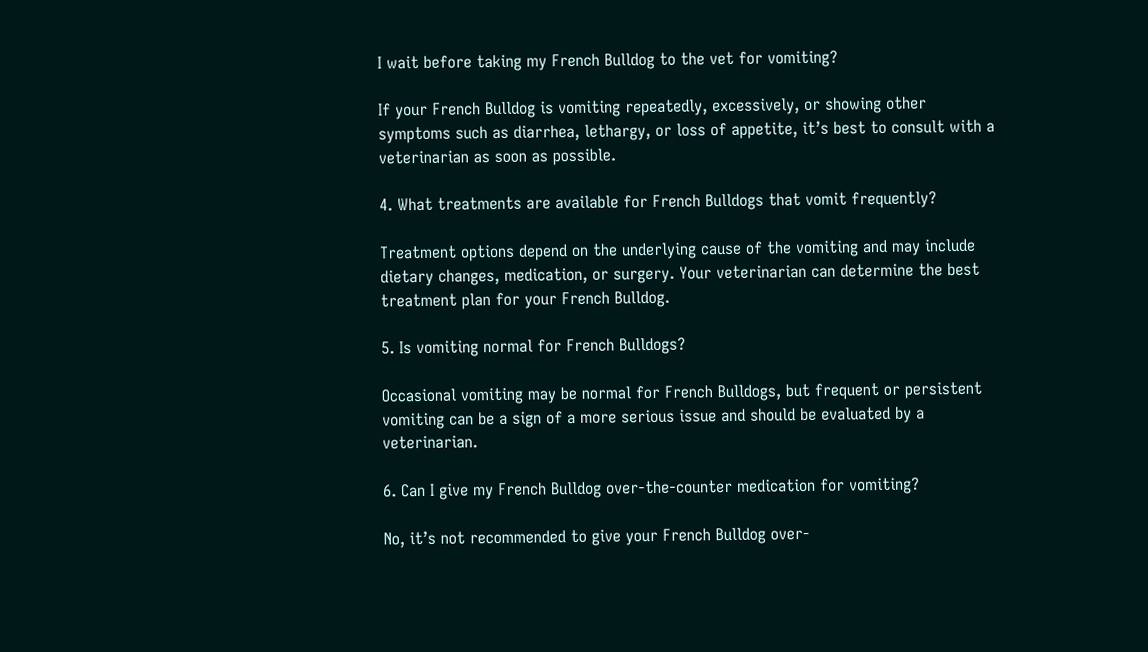I wait before taking my French Bulldog to the vet for vomiting?

If your French Bulldog is vomiting repeatedly, excessively, or showing other symptoms such as diarrhea, lethargy, or loss of appetite, it’s best to consult with a veterinarian as soon as possible.

4. What treatments are available for French Bulldogs that vomit frequently?

Treatment options depend on the underlying cause of the vomiting and may include dietary changes, medication, or surgery. Your veterinarian can determine the best treatment plan for your French Bulldog.

5. Is vomiting normal for French Bulldogs?

Occasional vomiting may be normal for French Bulldogs, but frequent or persistent vomiting can be a sign of a more serious issue and should be evaluated by a veterinarian.

6. Can I give my French Bulldog over-the-counter medication for vomiting?

No, it’s not recommended to give your French Bulldog over-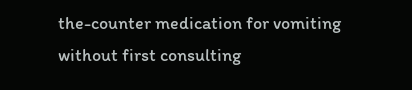the-counter medication for vomiting without first consulting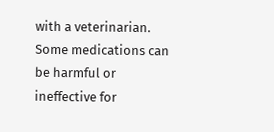with a veterinarian. Some medications can be harmful or ineffective for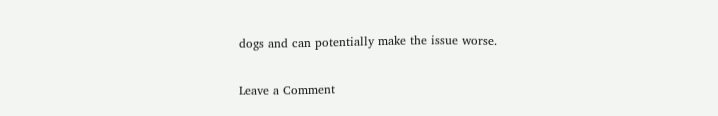dogs and can potentially make the issue worse.

Leave a Comment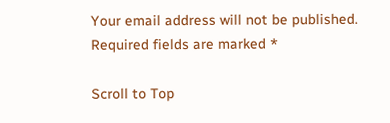Your email address will not be published. Required fields are marked *

Scroll to Top